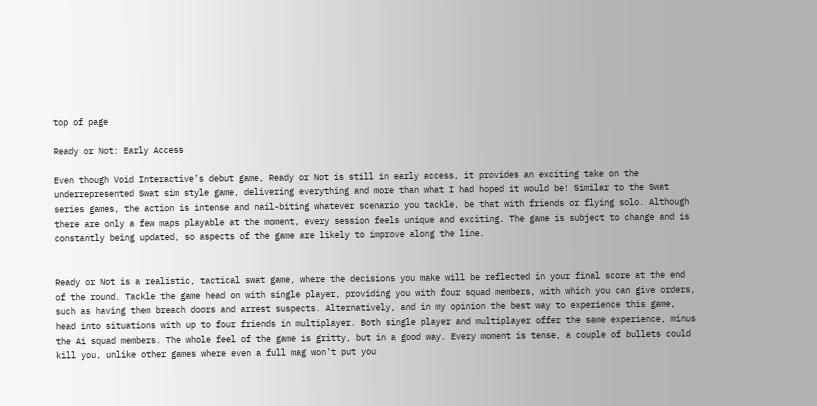top of page

Ready or Not: Early Access

Even though Void Interactive’s debut game, Ready or Not is still in early access, it provides an exciting take on the underrepresented Swat sim style game, delivering everything and more than what I had hoped it would be! Similar to the Swat series games, the action is intense and nail-biting whatever scenario you tackle, be that with friends or flying solo. Although there are only a few maps playable at the moment, every session feels unique and exciting. The game is subject to change and is constantly being updated, so aspects of the game are likely to improve along the line.


Ready or Not is a realistic, tactical swat game, where the decisions you make will be reflected in your final score at the end of the round. Tackle the game head on with single player, providing you with four squad members, with which you can give orders, such as having them breach doors and arrest suspects. Alternatively, and in my opinion the best way to experience this game, head into situations with up to four friends in multiplayer. Both single player and multiplayer offer the same experience, minus the Ai squad members. The whole feel of the game is gritty, but in a good way. Every moment is tense, a couple of bullets could kill you, unlike other games where even a full mag won’t put you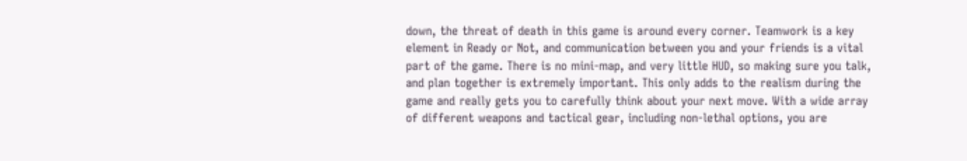down, the threat of death in this game is around every corner. Teamwork is a key element in Ready or Not, and communication between you and your friends is a vital part of the game. There is no mini-map, and very little HUD, so making sure you talk, and plan together is extremely important. This only adds to the realism during the game and really gets you to carefully think about your next move. With a wide array of different weapons and tactical gear, including non-lethal options, you are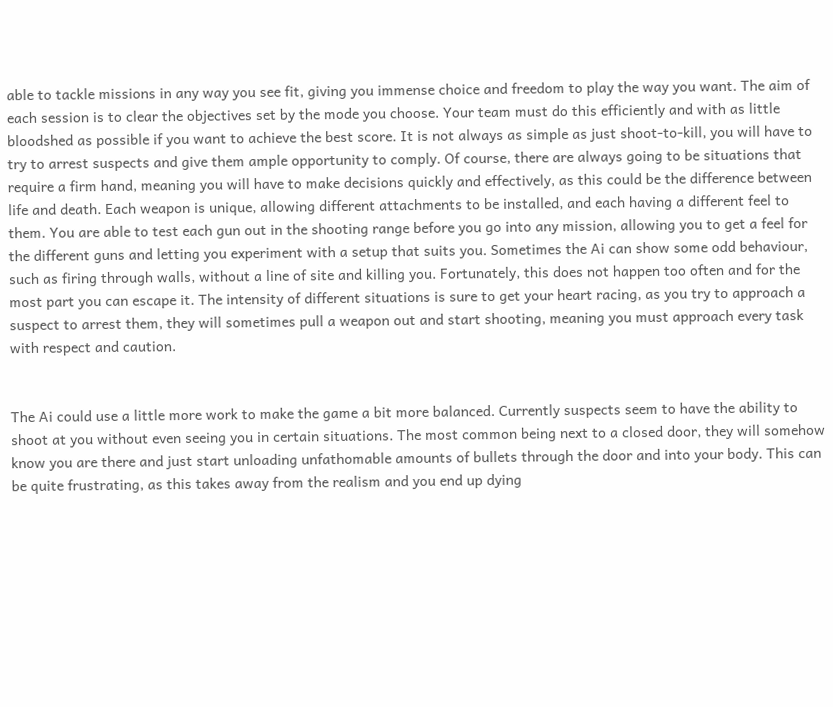able to tackle missions in any way you see fit, giving you immense choice and freedom to play the way you want. The aim of each session is to clear the objectives set by the mode you choose. Your team must do this efficiently and with as little bloodshed as possible if you want to achieve the best score. It is not always as simple as just shoot-to-kill, you will have to try to arrest suspects and give them ample opportunity to comply. Of course, there are always going to be situations that require a firm hand, meaning you will have to make decisions quickly and effectively, as this could be the difference between life and death. Each weapon is unique, allowing different attachments to be installed, and each having a different feel to them. You are able to test each gun out in the shooting range before you go into any mission, allowing you to get a feel for the different guns and letting you experiment with a setup that suits you. Sometimes the Ai can show some odd behaviour, such as firing through walls, without a line of site and killing you. Fortunately, this does not happen too often and for the most part you can escape it. The intensity of different situations is sure to get your heart racing, as you try to approach a suspect to arrest them, they will sometimes pull a weapon out and start shooting, meaning you must approach every task with respect and caution.


The Ai could use a little more work to make the game a bit more balanced. Currently suspects seem to have the ability to shoot at you without even seeing you in certain situations. The most common being next to a closed door, they will somehow know you are there and just start unloading unfathomable amounts of bullets through the door and into your body. This can be quite frustrating, as this takes away from the realism and you end up dying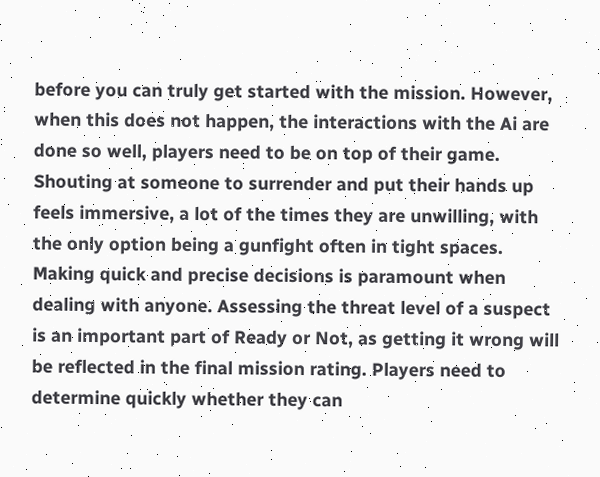before you can truly get started with the mission. However, when this does not happen, the interactions with the Ai are done so well, players need to be on top of their game. Shouting at someone to surrender and put their hands up feels immersive, a lot of the times they are unwilling, with the only option being a gunfight often in tight spaces. Making quick and precise decisions is paramount when dealing with anyone. Assessing the threat level of a suspect is an important part of Ready or Not, as getting it wrong will be reflected in the final mission rating. Players need to determine quickly whether they can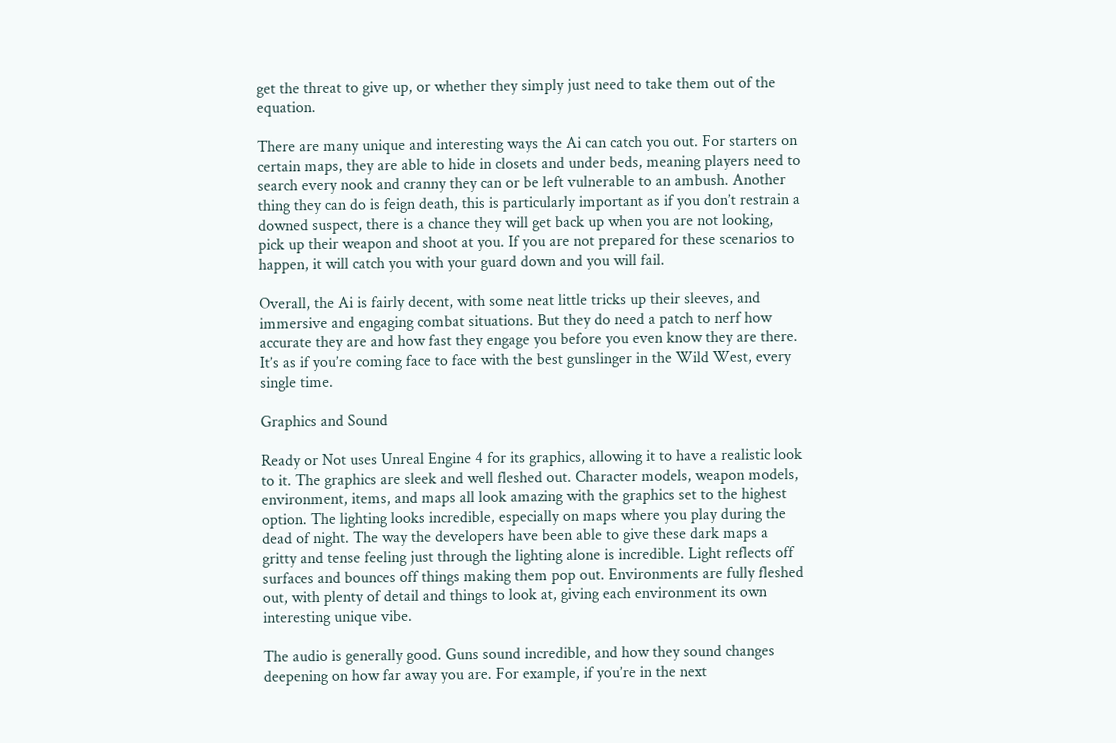get the threat to give up, or whether they simply just need to take them out of the equation.

There are many unique and interesting ways the Ai can catch you out. For starters on certain maps, they are able to hide in closets and under beds, meaning players need to search every nook and cranny they can or be left vulnerable to an ambush. Another thing they can do is feign death, this is particularly important as if you don’t restrain a downed suspect, there is a chance they will get back up when you are not looking, pick up their weapon and shoot at you. If you are not prepared for these scenarios to happen, it will catch you with your guard down and you will fail.

Overall, the Ai is fairly decent, with some neat little tricks up their sleeves, and immersive and engaging combat situations. But they do need a patch to nerf how accurate they are and how fast they engage you before you even know they are there. It’s as if you’re coming face to face with the best gunslinger in the Wild West, every single time.

Graphics and Sound

Ready or Not uses Unreal Engine 4 for its graphics, allowing it to have a realistic look to it. The graphics are sleek and well fleshed out. Character models, weapon models, environment, items, and maps all look amazing with the graphics set to the highest option. The lighting looks incredible, especially on maps where you play during the dead of night. The way the developers have been able to give these dark maps a gritty and tense feeling just through the lighting alone is incredible. Light reflects off surfaces and bounces off things making them pop out. Environments are fully fleshed out, with plenty of detail and things to look at, giving each environment its own interesting unique vibe.

The audio is generally good. Guns sound incredible, and how they sound changes deepening on how far away you are. For example, if you’re in the next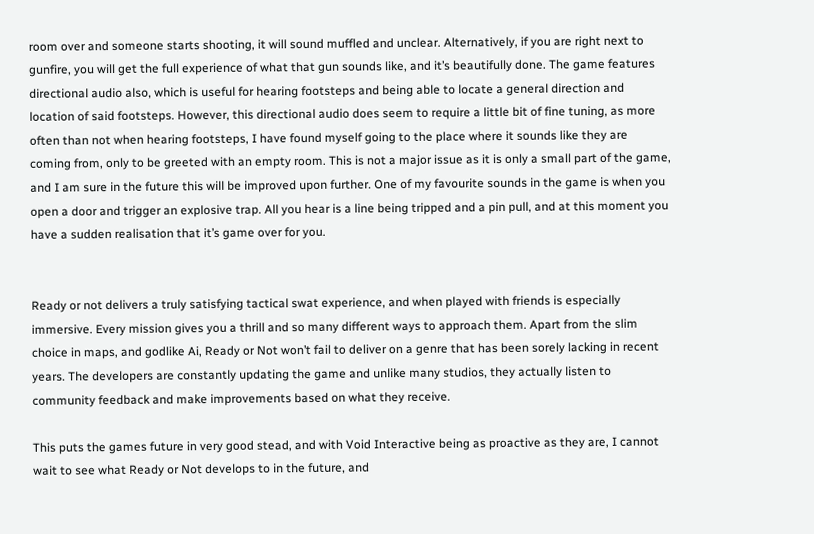room over and someone starts shooting, it will sound muffled and unclear. Alternatively, if you are right next to gunfire, you will get the full experience of what that gun sounds like, and it’s beautifully done. The game features directional audio also, which is useful for hearing footsteps and being able to locate a general direction and location of said footsteps. However, this directional audio does seem to require a little bit of fine tuning, as more often than not when hearing footsteps, I have found myself going to the place where it sounds like they are coming from, only to be greeted with an empty room. This is not a major issue as it is only a small part of the game, and I am sure in the future this will be improved upon further. One of my favourite sounds in the game is when you open a door and trigger an explosive trap. All you hear is a line being tripped and a pin pull, and at this moment you have a sudden realisation that it’s game over for you.


Ready or not delivers a truly satisfying tactical swat experience, and when played with friends is especially immersive. Every mission gives you a thrill and so many different ways to approach them. Apart from the slim choice in maps, and godlike Ai, Ready or Not won’t fail to deliver on a genre that has been sorely lacking in recent years. The developers are constantly updating the game and unlike many studios, they actually listen to community feedback and make improvements based on what they receive.

This puts the games future in very good stead, and with Void Interactive being as proactive as they are, I cannot wait to see what Ready or Not develops to in the future, and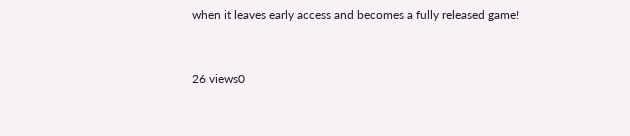when it leaves early access and becomes a fully released game!


26 views0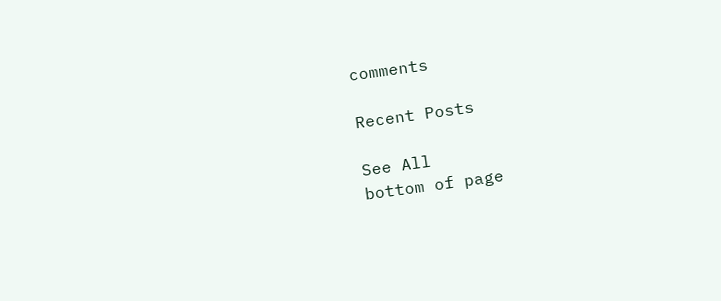comments

Recent Posts

See All
bottom of page